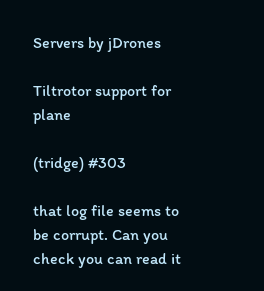Servers by jDrones

Tiltrotor support for plane

(tridge) #303

that log file seems to be corrupt. Can you check you can read it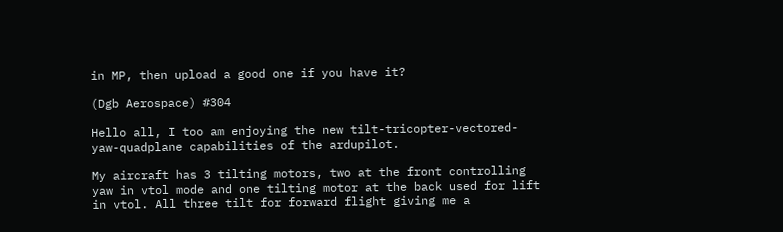in MP, then upload a good one if you have it?

(Dgb Aerospace) #304

Hello all, I too am enjoying the new tilt-tricopter-vectored-yaw-quadplane capabilities of the ardupilot.

My aircraft has 3 tilting motors, two at the front controlling yaw in vtol mode and one tilting motor at the back used for lift in vtol. All three tilt for forward flight giving me a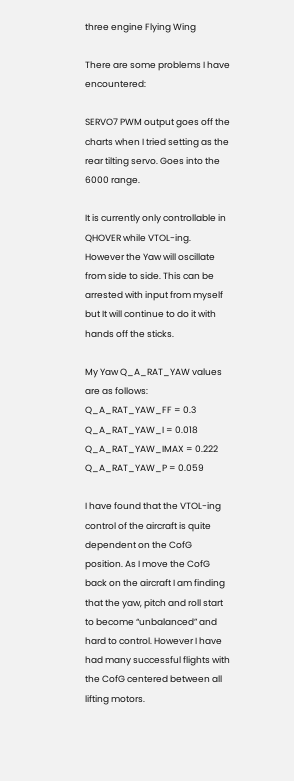three engine Flying Wing

There are some problems I have encountered:

SERVO7 PWM output goes off the charts when I tried setting as the rear tilting servo. Goes into the 6000 range.

It is currently only controllable in QHOVER while VTOL-ing. However the Yaw will oscillate from side to side. This can be arrested with input from myself but It will continue to do it with hands off the sticks.

My Yaw Q_A_RAT_YAW values are as follows:
Q_A_RAT_YAW_FF = 0.3
Q_A_RAT_YAW_I = 0.018
Q_A_RAT_YAW_IMAX = 0.222
Q_A_RAT_YAW_P = 0.059

I have found that the VTOL-ing control of the aircraft is quite dependent on the CofG position. As I move the CofG back on the aircraft I am finding that the yaw, pitch and roll start to become “unbalanced” and hard to control. However I have had many successful flights with the CofG centered between all lifting motors.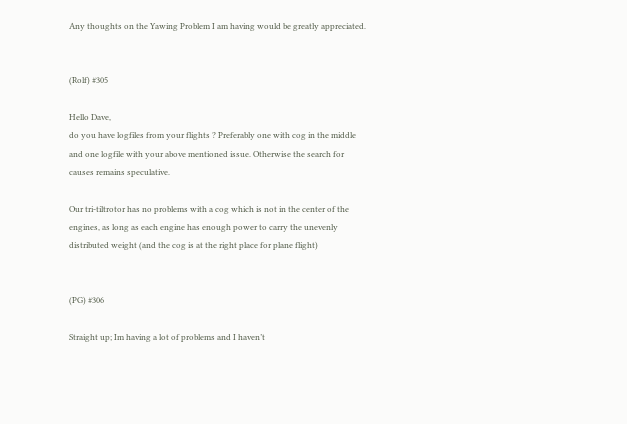Any thoughts on the Yawing Problem I am having would be greatly appreciated.


(Rolf) #305

Hello Dave,
do you have logfiles from your flights ? Preferably one with cog in the middle and one logfile with your above mentioned issue. Otherwise the search for causes remains speculative.

Our tri-tiltrotor has no problems with a cog which is not in the center of the engines, as long as each engine has enough power to carry the unevenly distributed weight (and the cog is at the right place for plane flight)


(PG) #306

Straight up; Im having a lot of problems and I haven’t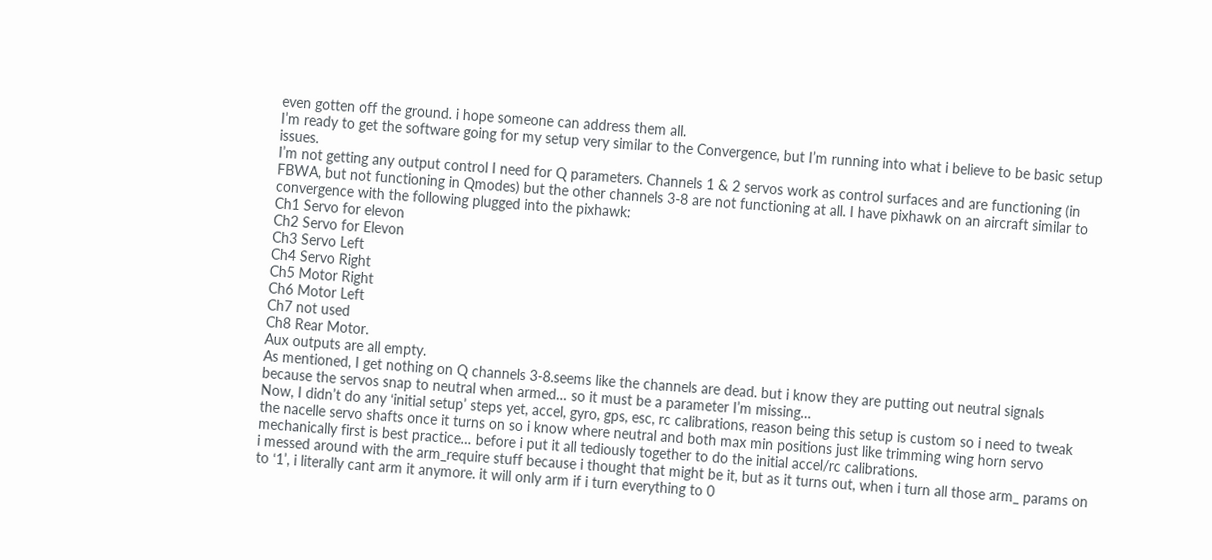even gotten off the ground. i hope someone can address them all.
I’m ready to get the software going for my setup very similar to the Convergence, but I’m running into what i believe to be basic setup issues.
I’m not getting any output control I need for Q parameters. Channels 1 & 2 servos work as control surfaces and are functioning (in FBWA, but not functioning in Qmodes) but the other channels 3-8 are not functioning at all. I have pixhawk on an aircraft similar to convergence with the following plugged into the pixhawk:
Ch1 Servo for elevon
Ch2 Servo for Elevon
Ch3 Servo Left
Ch4 Servo Right
Ch5 Motor Right
Ch6 Motor Left
Ch7 not used
Ch8 Rear Motor.
Aux outputs are all empty.
As mentioned, I get nothing on Q channels 3-8.seems like the channels are dead. but i know they are putting out neutral signals because the servos snap to neutral when armed… so it must be a parameter I’m missing…
Now, I didn’t do any ‘initial setup’ steps yet, accel, gyro, gps, esc, rc calibrations, reason being this setup is custom so i need to tweak the nacelle servo shafts once it turns on so i know where neutral and both max min positions just like trimming wing horn servo mechanically first is best practice… before i put it all tediously together to do the initial accel/rc calibrations.
i messed around with the arm_require stuff because i thought that might be it, but as it turns out, when i turn all those arm_ params on to ‘1’, i literally cant arm it anymore. it will only arm if i turn everything to 0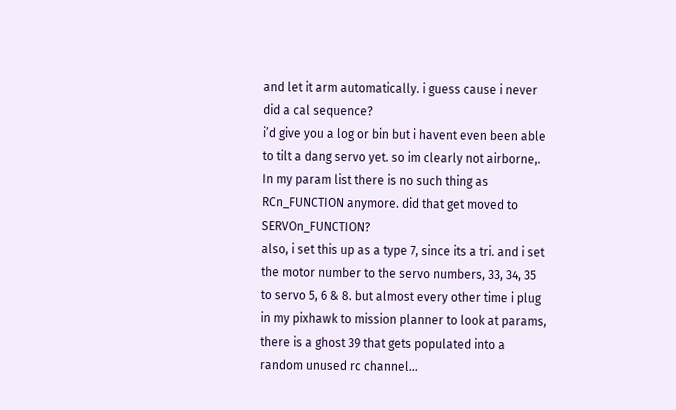and let it arm automatically. i guess cause i never did a cal sequence?
i’d give you a log or bin but i havent even been able to tilt a dang servo yet. so im clearly not airborne,.
In my param list there is no such thing as RCn_FUNCTION anymore. did that get moved to SERVOn_FUNCTION?
also, i set this up as a type 7, since its a tri. and i set the motor number to the servo numbers, 33, 34, 35 to servo 5, 6 & 8. but almost every other time i plug in my pixhawk to mission planner to look at params, there is a ghost 39 that gets populated into a random unused rc channel…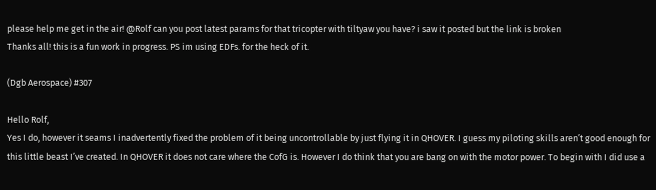please help me get in the air! @Rolf can you post latest params for that tricopter with tiltyaw you have? i saw it posted but the link is broken
Thanks all! this is a fun work in progress. PS im using EDFs. for the heck of it.

(Dgb Aerospace) #307

Hello Rolf,
Yes I do, however it seams I inadvertently fixed the problem of it being uncontrollable by just flying it in QHOVER. I guess my piloting skills aren’t good enough for this little beast I’ve created. In QHOVER it does not care where the CofG is. However I do think that you are bang on with the motor power. To begin with I did use a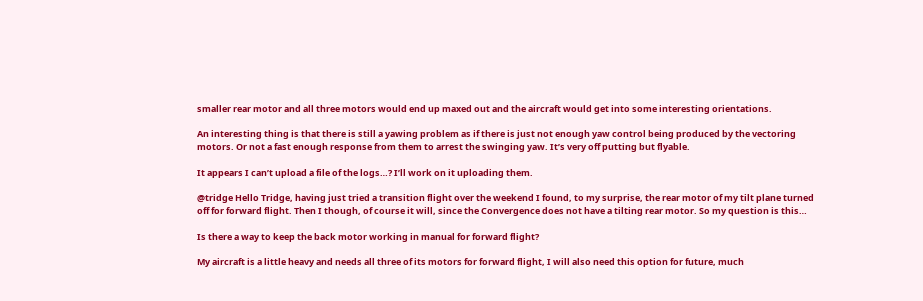smaller rear motor and all three motors would end up maxed out and the aircraft would get into some interesting orientations.

An interesting thing is that there is still a yawing problem as if there is just not enough yaw control being produced by the vectoring motors. Or not a fast enough response from them to arrest the swinging yaw. It’s very off putting but flyable.

It appears I can’t upload a file of the logs…? I’ll work on it uploading them.

@tridge Hello Tridge, having just tried a transition flight over the weekend I found, to my surprise, the rear motor of my tilt plane turned off for forward flight. Then I though, of course it will, since the Convergence does not have a tilting rear motor. So my question is this…

Is there a way to keep the back motor working in manual for forward flight?

My aircraft is a little heavy and needs all three of its motors for forward flight, I will also need this option for future, much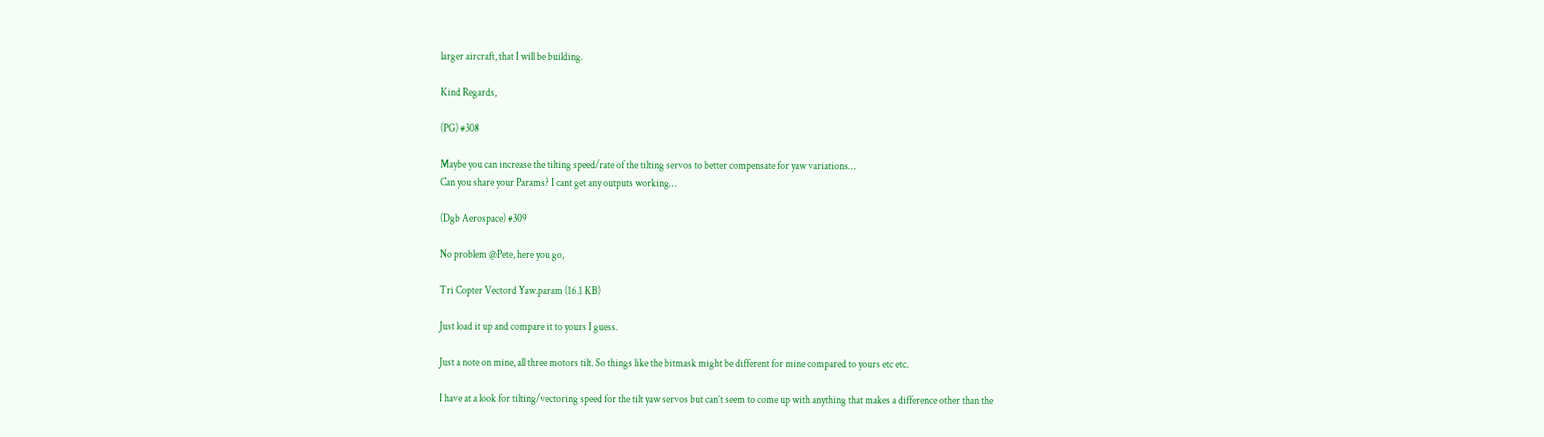larger aircraft, that I will be building.

Kind Regards,

(PG) #308

Maybe you can increase the tilting speed/rate of the tilting servos to better compensate for yaw variations…
Can you share your Params? I cant get any outputs working…

(Dgb Aerospace) #309

No problem @Pete, here you go,

Tri Copter Vectord Yaw.param (16.1 KB)

Just load it up and compare it to yours I guess.

Just a note on mine, all three motors tilt. So things like the bitmask might be different for mine compared to yours etc etc.

I have at a look for tilting/vectoring speed for the tilt yaw servos but can’t seem to come up with anything that makes a difference other than the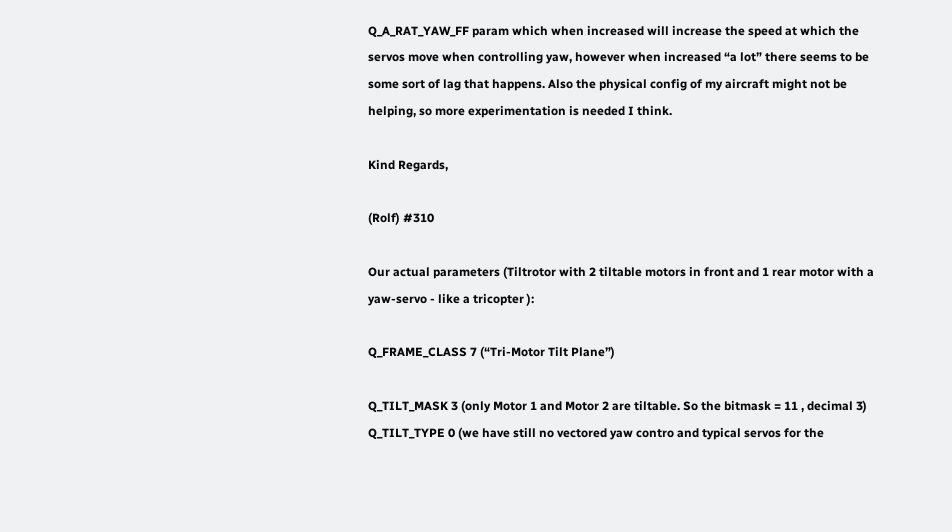Q_A_RAT_YAW_FF param which when increased will increase the speed at which the servos move when controlling yaw, however when increased “a lot” there seems to be some sort of lag that happens. Also the physical config of my aircraft might not be helping, so more experimentation is needed I think.

Kind Regards,

(Rolf) #310

Our actual parameters (Tiltrotor with 2 tiltable motors in front and 1 rear motor with a yaw-servo - like a tricopter ):

Q_FRAME_CLASS 7 (“Tri-Motor Tilt Plane”)

Q_TILT_MASK 3 (only Motor 1 and Motor 2 are tiltable. So the bitmask = 11 , decimal 3)
Q_TILT_TYPE 0 (we have still no vectored yaw contro and typical servos for the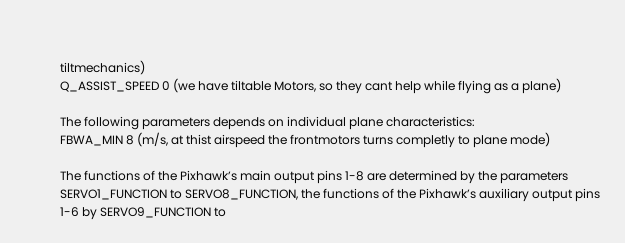tiltmechanics)
Q_ASSIST_SPEED 0 (we have tiltable Motors, so they cant help while flying as a plane)

The following parameters depends on individual plane characteristics:
FBWA_MIN 8 (m/s, at thist airspeed the frontmotors turns completly to plane mode)

The functions of the Pixhawk’s main output pins 1-8 are determined by the parameters SERVO1_FUNCTION to SERVO8_FUNCTION, the functions of the Pixhawk’s auxiliary output pins 1-6 by SERVO9_FUNCTION to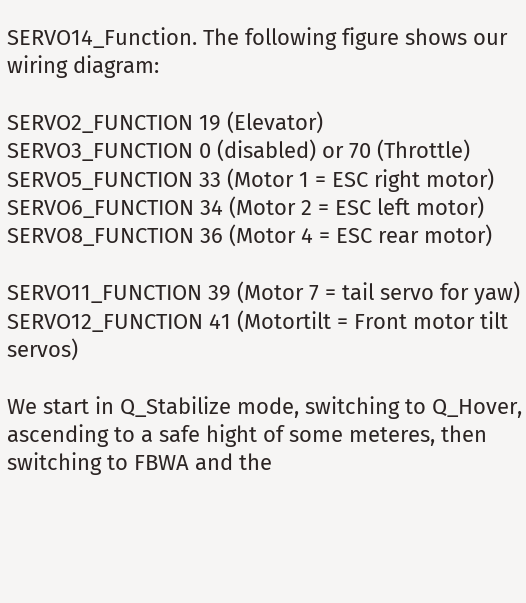SERVO14_Function. The following figure shows our wiring diagram:

SERVO2_FUNCTION 19 (Elevator)
SERVO3_FUNCTION 0 (disabled) or 70 (Throttle)
SERVO5_FUNCTION 33 (Motor 1 = ESC right motor)
SERVO6_FUNCTION 34 (Motor 2 = ESC left motor)
SERVO8_FUNCTION 36 (Motor 4 = ESC rear motor)

SERVO11_FUNCTION 39 (Motor 7 = tail servo for yaw)
SERVO12_FUNCTION 41 (Motortilt = Front motor tilt servos)

We start in Q_Stabilize mode, switching to Q_Hover, ascending to a safe hight of some meteres, then switching to FBWA and the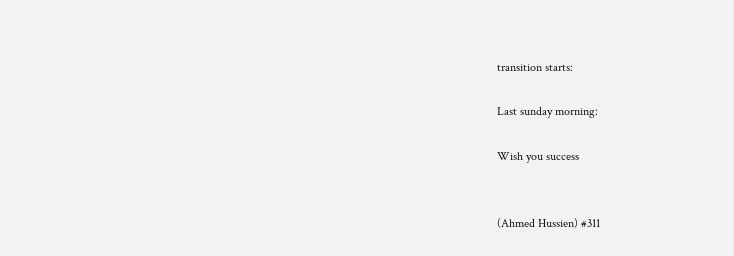transition starts:

Last sunday morning:

Wish you success


(Ahmed Hussien) #311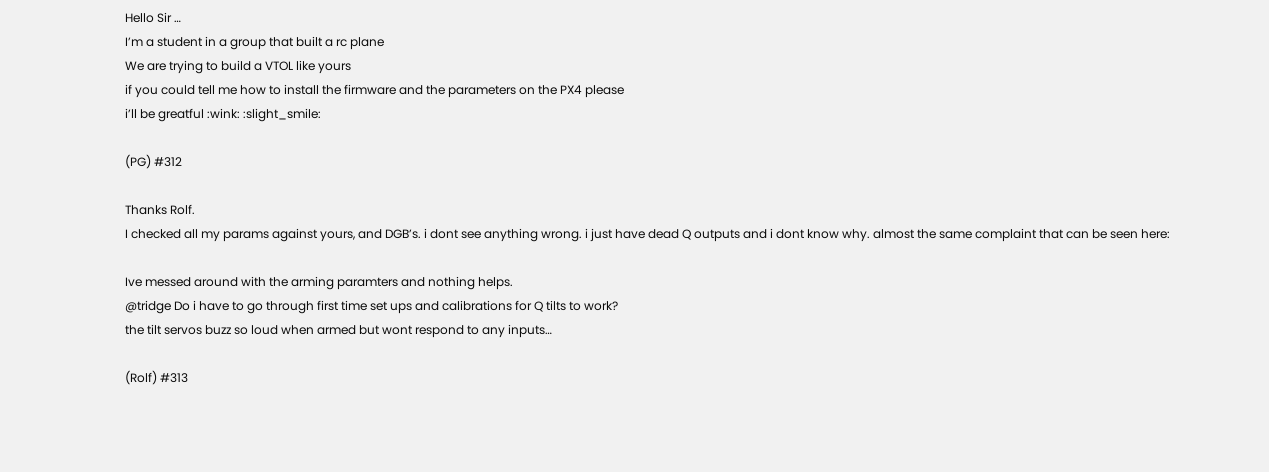Hello Sir …
I’m a student in a group that built a rc plane
We are trying to build a VTOL like yours
if you could tell me how to install the firmware and the parameters on the PX4 please
i’ll be greatful :wink: :slight_smile:

(PG) #312

Thanks Rolf.
I checked all my params against yours, and DGB’s. i dont see anything wrong. i just have dead Q outputs and i dont know why. almost the same complaint that can be seen here:

Ive messed around with the arming paramters and nothing helps.
@tridge Do i have to go through first time set ups and calibrations for Q tilts to work?
the tilt servos buzz so loud when armed but wont respond to any inputs…

(Rolf) #313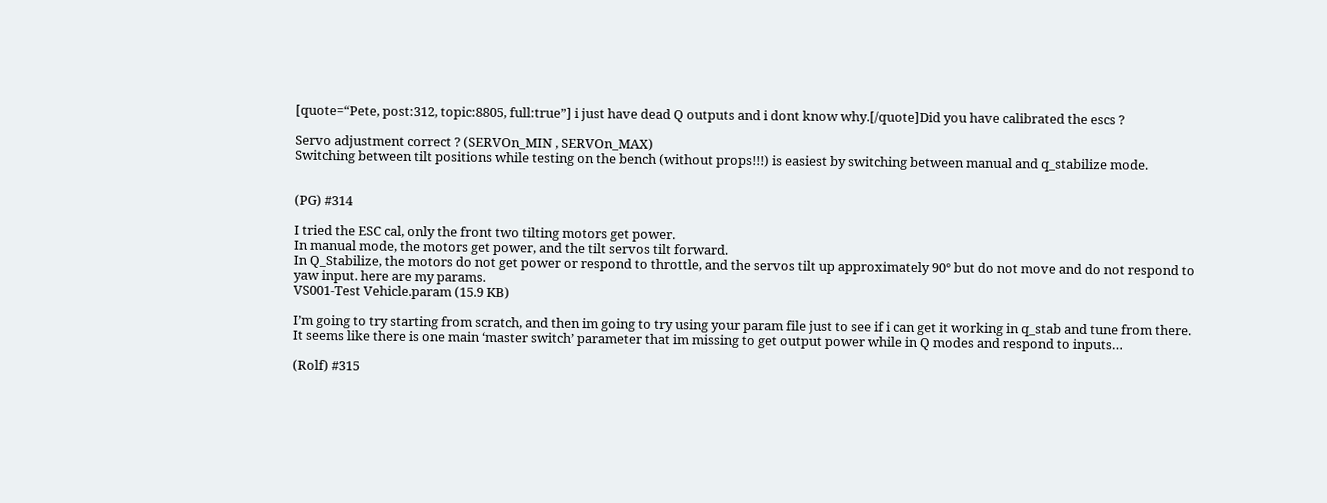[quote=“Pete, post:312, topic:8805, full:true”] i just have dead Q outputs and i dont know why.[/quote]Did you have calibrated the escs ?

Servo adjustment correct ? (SERVOn_MIN , SERVOn_MAX)
Switching between tilt positions while testing on the bench (without props!!!) is easiest by switching between manual and q_stabilize mode.


(PG) #314

I tried the ESC cal, only the front two tilting motors get power.
In manual mode, the motors get power, and the tilt servos tilt forward.
In Q_Stabilize, the motors do not get power or respond to throttle, and the servos tilt up approximately 90° but do not move and do not respond to yaw input. here are my params.
VS001-Test Vehicle.param (15.9 KB)

I’m going to try starting from scratch, and then im going to try using your param file just to see if i can get it working in q_stab and tune from there.
It seems like there is one main ‘master switch’ parameter that im missing to get output power while in Q modes and respond to inputs…

(Rolf) #315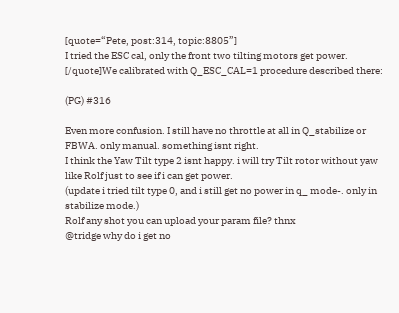[quote=“Pete, post:314, topic:8805”]
I tried the ESC cal, only the front two tilting motors get power.
[/quote]We calibrated with Q_ESC_CAL=1 procedure described there:

(PG) #316

Even more confusion. I still have no throttle at all in Q_stabilize or FBWA. only manual. something isnt right.
I think the Yaw Tilt type 2 isnt happy. i will try Tilt rotor without yaw like Rolf just to see if i can get power.
(update i tried tilt type 0, and i still get no power in q_ mode-. only in stabilize mode.)
Rolf any shot you can upload your param file? thnx
@tridge why do i get no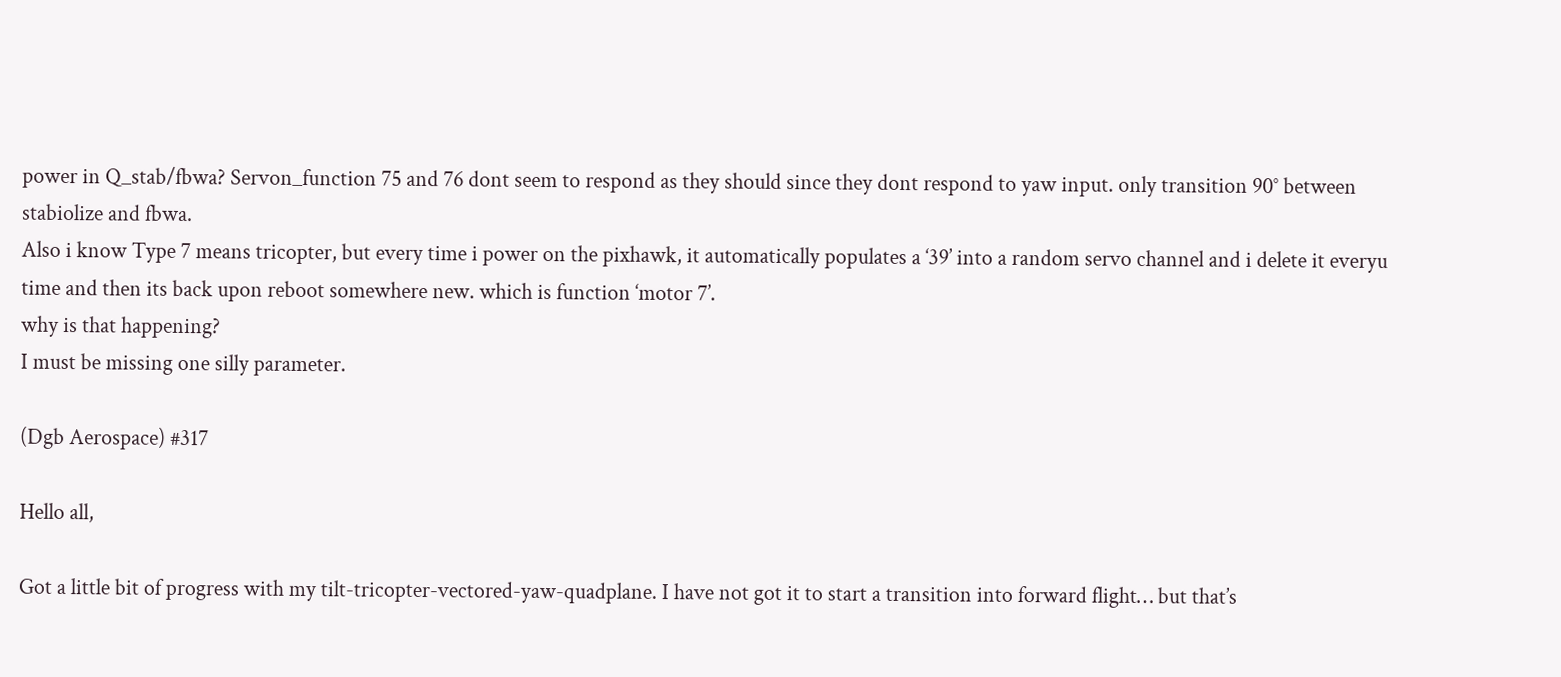power in Q_stab/fbwa? Servon_function 75 and 76 dont seem to respond as they should since they dont respond to yaw input. only transition 90° between stabiolize and fbwa.
Also i know Type 7 means tricopter, but every time i power on the pixhawk, it automatically populates a ‘39’ into a random servo channel and i delete it everyu time and then its back upon reboot somewhere new. which is function ‘motor 7’.
why is that happening?
I must be missing one silly parameter.

(Dgb Aerospace) #317

Hello all,

Got a little bit of progress with my tilt-tricopter-vectored-yaw-quadplane. I have not got it to start a transition into forward flight… but that’s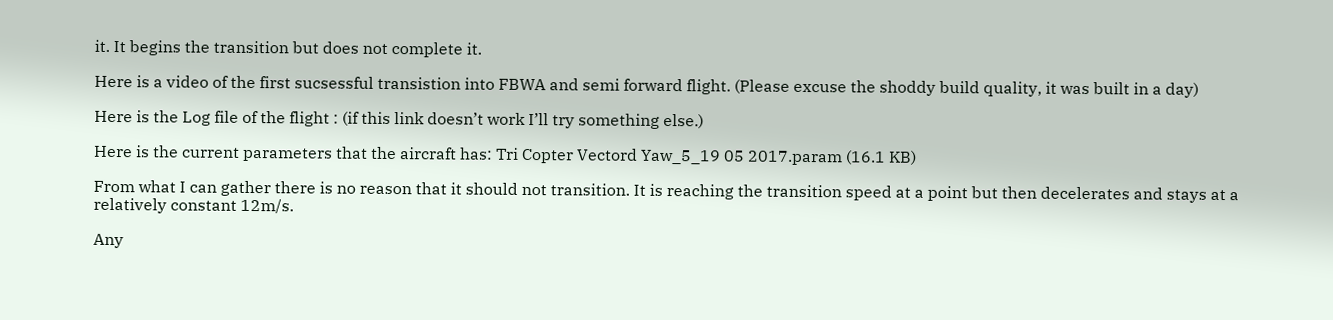it. It begins the transition but does not complete it.

Here is a video of the first sucsessful transistion into FBWA and semi forward flight. (Please excuse the shoddy build quality, it was built in a day)

Here is the Log file of the flight : (if this link doesn’t work I’ll try something else.)

Here is the current parameters that the aircraft has: Tri Copter Vectord Yaw_5_19 05 2017.param (16.1 KB)

From what I can gather there is no reason that it should not transition. It is reaching the transition speed at a point but then decelerates and stays at a relatively constant 12m/s.

Any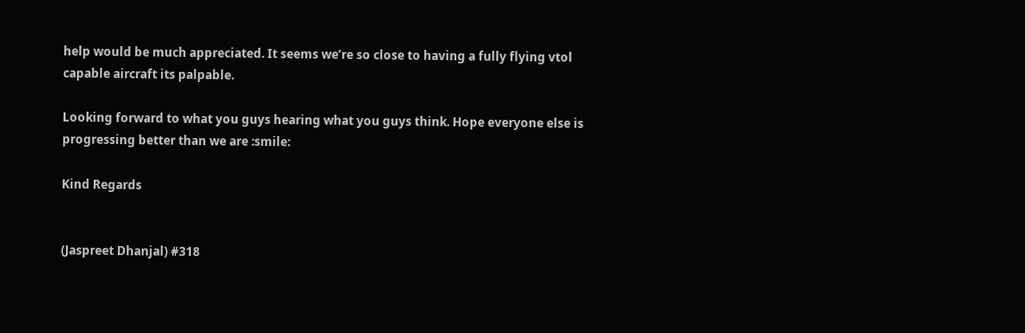help would be much appreciated. It seems we’re so close to having a fully flying vtol capable aircraft its palpable.

Looking forward to what you guys hearing what you guys think. Hope everyone else is progressing better than we are :smile:

Kind Regards


(Jaspreet Dhanjal) #318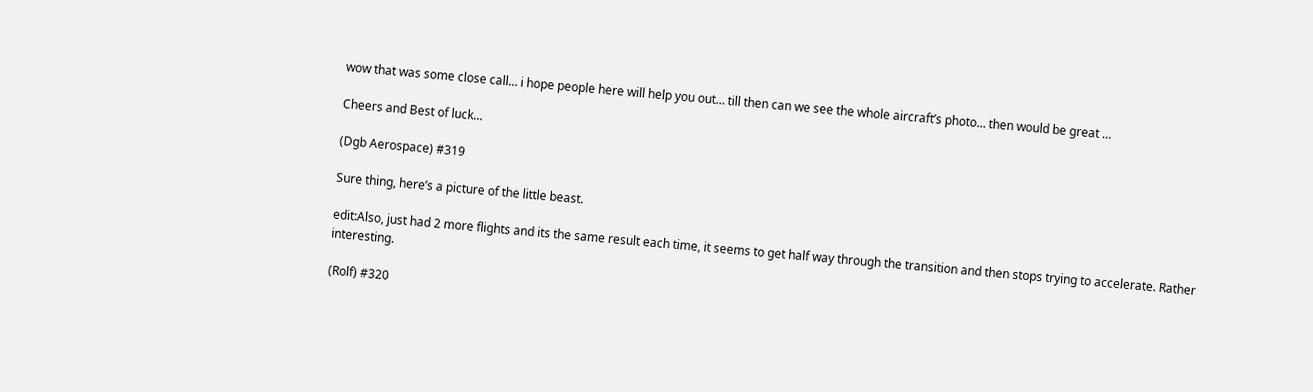wow that was some close call… i hope people here will help you out… till then can we see the whole aircraft’s photo… then would be great …

Cheers and Best of luck…

(Dgb Aerospace) #319

Sure thing, here’s a picture of the little beast.

edit:Also, just had 2 more flights and its the same result each time, it seems to get half way through the transition and then stops trying to accelerate. Rather interesting.

(Rolf) #320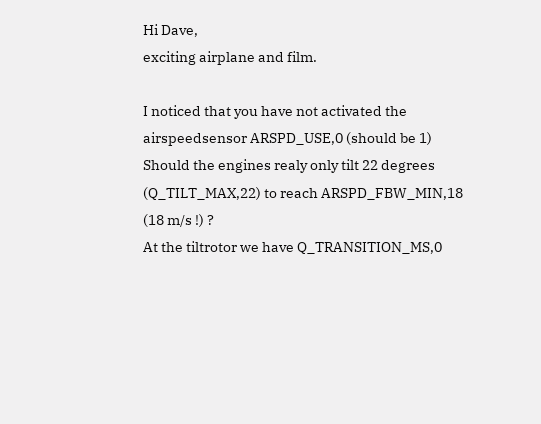Hi Dave,
exciting airplane and film.

I noticed that you have not activated the airspeedsensor ARSPD_USE,0 (should be 1)
Should the engines realy only tilt 22 degrees (Q_TILT_MAX,22) to reach ARSPD_FBW_MIN,18 (18 m/s !) ?
At the tiltrotor we have Q_TRANSITION_MS,0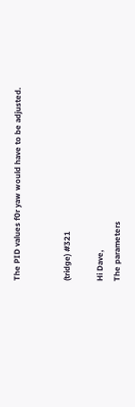The PID values f0r yaw would have to be adjusted.


(tridge) #321

Hi Dave,
The parameters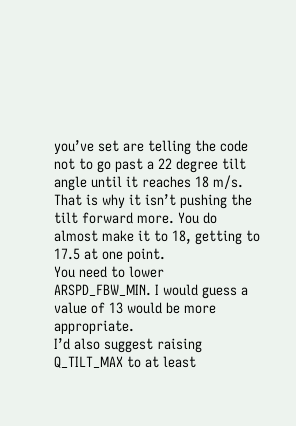you’ve set are telling the code not to go past a 22 degree tilt angle until it reaches 18 m/s. That is why it isn’t pushing the tilt forward more. You do almost make it to 18, getting to 17.5 at one point.
You need to lower ARSPD_FBW_MIN. I would guess a value of 13 would be more appropriate.
I’d also suggest raising Q_TILT_MAX to at least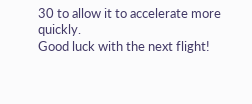30 to allow it to accelerate more quickly.
Good luck with the next flight!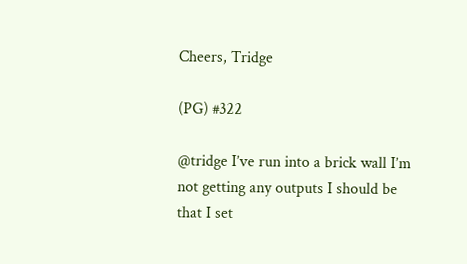Cheers, Tridge

(PG) #322

@tridge I’ve run into a brick wall I’m not getting any outputs I should be that I set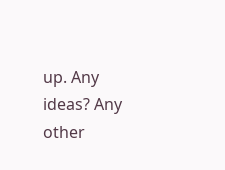up. Any ideas? Any other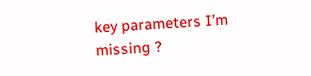key parameters I’m missing ?